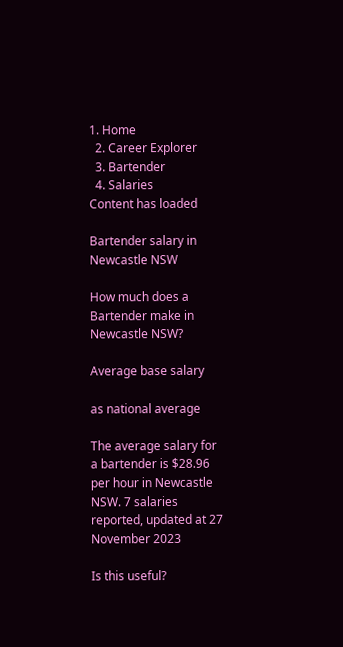1. Home
  2. Career Explorer
  3. Bartender
  4. Salaries
Content has loaded

Bartender salary in Newcastle NSW

How much does a Bartender make in Newcastle NSW?

Average base salary

as national average

The average salary for a bartender is $28.96 per hour in Newcastle NSW. 7 salaries reported, updated at 27 November 2023

Is this useful?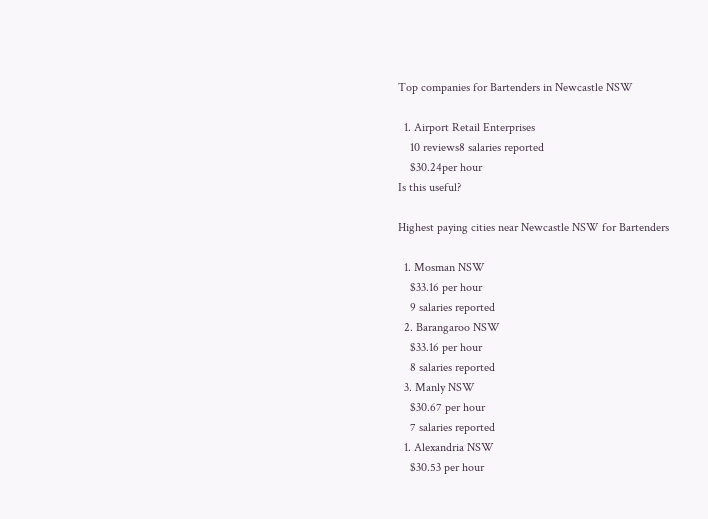Top companies for Bartenders in Newcastle NSW

  1. Airport Retail Enterprises
    10 reviews8 salaries reported
    $30.24per hour
Is this useful?

Highest paying cities near Newcastle NSW for Bartenders

  1. Mosman NSW
    $33.16 per hour
    9 salaries reported
  2. Barangaroo NSW
    $33.16 per hour
    8 salaries reported
  3. Manly NSW
    $30.67 per hour
    7 salaries reported
  1. Alexandria NSW
    $30.53 per hour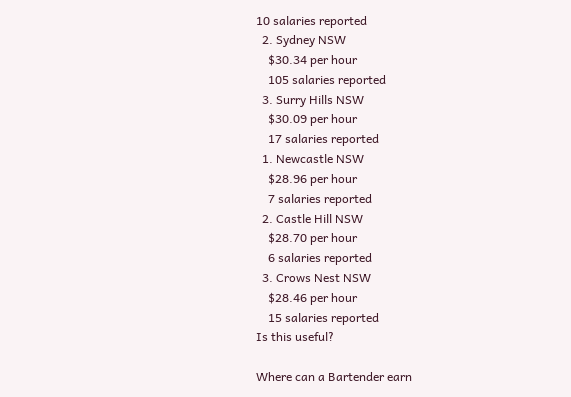10 salaries reported
  2. Sydney NSW
    $30.34 per hour
    105 salaries reported
  3. Surry Hills NSW
    $30.09 per hour
    17 salaries reported
  1. Newcastle NSW
    $28.96 per hour
    7 salaries reported
  2. Castle Hill NSW
    $28.70 per hour
    6 salaries reported
  3. Crows Nest NSW
    $28.46 per hour
    15 salaries reported
Is this useful?

Where can a Bartender earn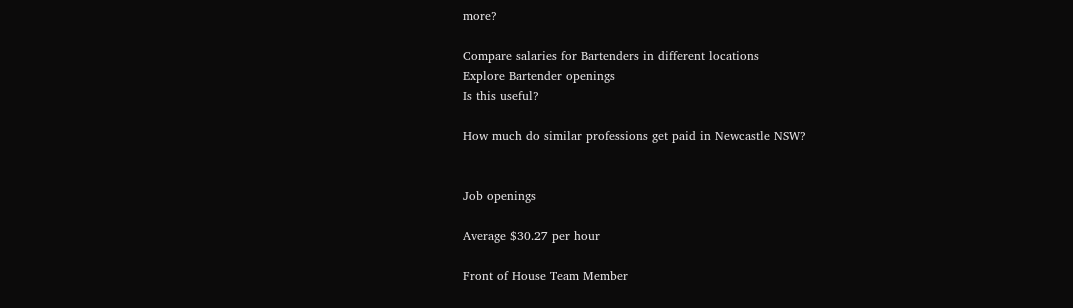more?

Compare salaries for Bartenders in different locations
Explore Bartender openings
Is this useful?

How much do similar professions get paid in Newcastle NSW?


Job openings

Average $30.27 per hour

Front of House Team Member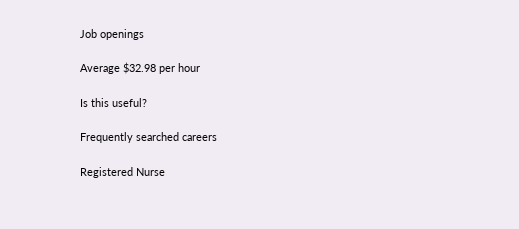Job openings

Average $32.98 per hour

Is this useful?

Frequently searched careers

Registered Nurse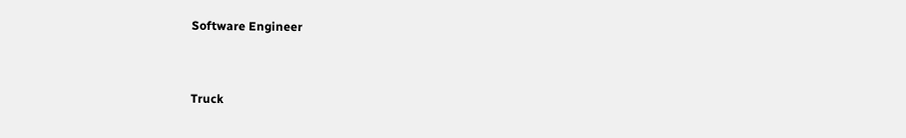Software Engineer


Truck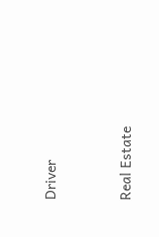Driver


Real Estate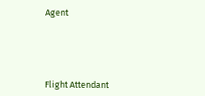Agent





Flight Attendant